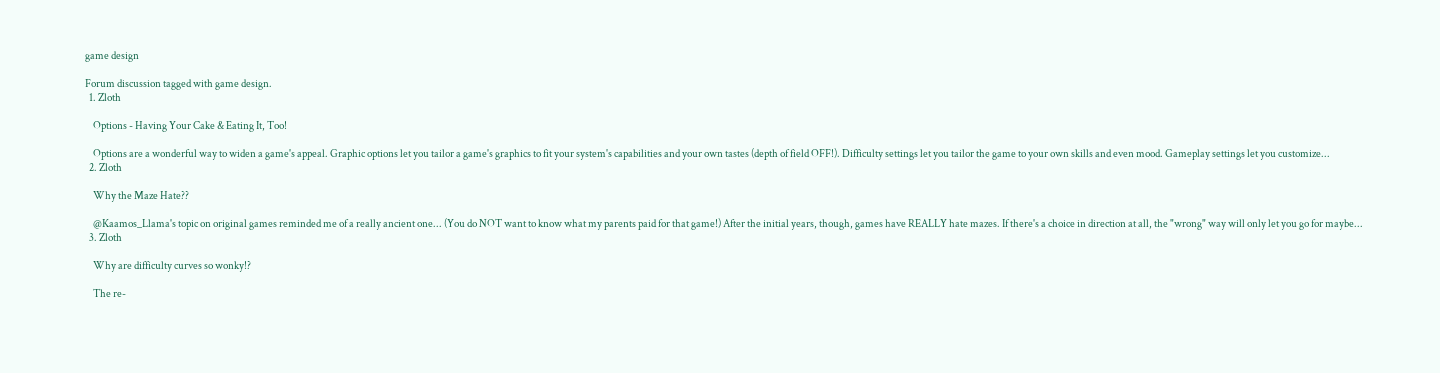game design

Forum discussion tagged with game design.
  1. Zloth

    Options - Having Your Cake & Eating It, Too!

    Options are a wonderful way to widen a game's appeal. Graphic options let you tailor a game's graphics to fit your system's capabilities and your own tastes (depth of field OFF!). Difficulty settings let you tailor the game to your own skills and even mood. Gameplay settings let you customize...
  2. Zloth

    Why the Maze Hate??

    @Kaamos_Llama's topic on original games reminded me of a really ancient one... (You do NOT want to know what my parents paid for that game!) After the initial years, though, games have REALLY hate mazes. If there's a choice in direction at all, the "wrong" way will only let you go for maybe...
  3. Zloth

    Why are difficulty curves so wonky!?

    The re-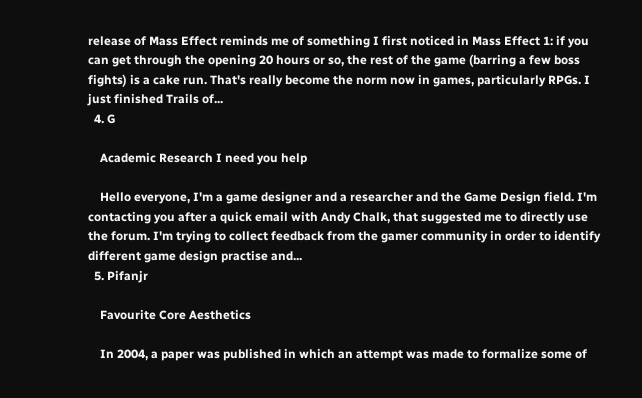release of Mass Effect reminds me of something I first noticed in Mass Effect 1: if you can get through the opening 20 hours or so, the rest of the game (barring a few boss fights) is a cake run. That's really become the norm now in games, particularly RPGs. I just finished Trails of...
  4. G

    Academic Research I need you help

    Hello everyone, I'm a game designer and a researcher and the Game Design field. I'm contacting you after a quick email with Andy Chalk, that suggested me to directly use the forum. I'm trying to collect feedback from the gamer community in order to identify different game design practise and...
  5. Pifanjr

    Favourite Core Aesthetics

    In 2004, a paper was published in which an attempt was made to formalize some of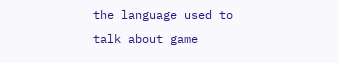the language used to talk about game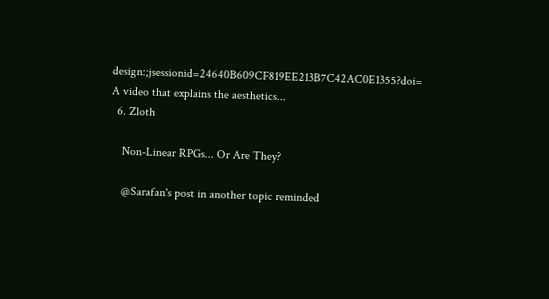design:;jsessionid=24640B609CF819EE213B7C42AC0E1355?doi= A video that explains the aesthetics...
  6. Zloth

    Non-Linear RPGs... Or Are They?

    @Sarafan's post in another topic reminded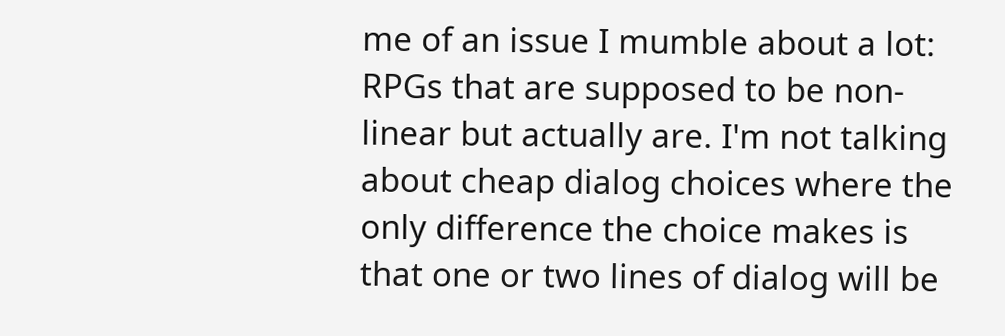me of an issue I mumble about a lot: RPGs that are supposed to be non-linear but actually are. I'm not talking about cheap dialog choices where the only difference the choice makes is that one or two lines of dialog will be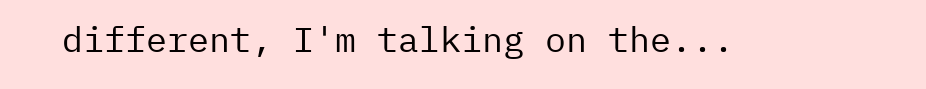different, I'm talking on the...